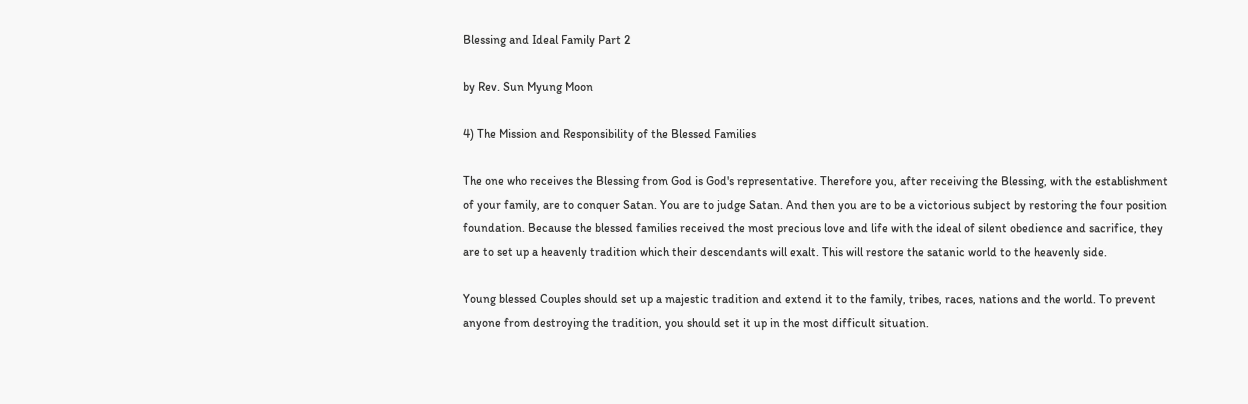Blessing and Ideal Family Part 2

by Rev. Sun Myung Moon

4) The Mission and Responsibility of the Blessed Families

The one who receives the Blessing from God is God's representative. Therefore you, after receiving the Blessing, with the establishment of your family, are to conquer Satan. You are to judge Satan. And then you are to be a victorious subject by restoring the four position foundation. Because the blessed families received the most precious love and life with the ideal of silent obedience and sacrifice, they are to set up a heavenly tradition which their descendants will exalt. This will restore the satanic world to the heavenly side.

Young blessed Couples should set up a majestic tradition and extend it to the family, tribes, races, nations and the world. To prevent anyone from destroying the tradition, you should set it up in the most difficult situation.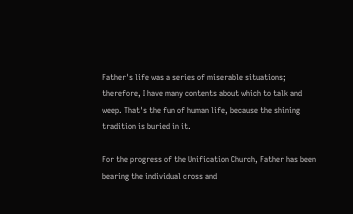Father's life was a series of miserable situations; therefore, I have many contents about which to talk and weep. That's the fun of human life, because the shining tradition is buried in it.

For the progress of the Unification Church, Father has been bearing the individual cross and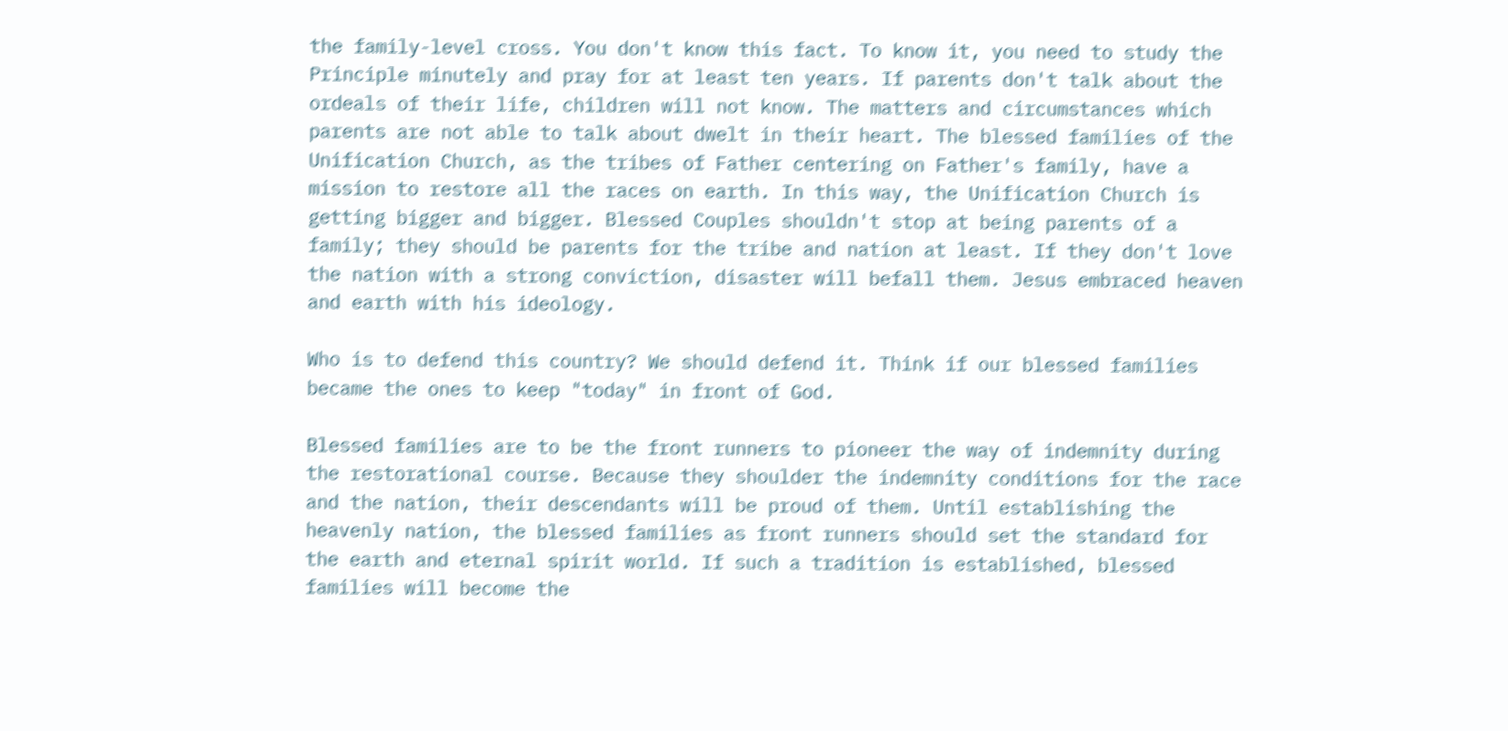the family-level cross. You don't know this fact. To know it, you need to study the Principle minutely and pray for at least ten years. If parents don't talk about the ordeals of their life, children will not know. The matters and circumstances which parents are not able to talk about dwelt in their heart. The blessed families of the Unification Church, as the tribes of Father centering on Father's family, have a mission to restore all the races on earth. In this way, the Unification Church is getting bigger and bigger. Blessed Couples shouldn't stop at being parents of a family; they should be parents for the tribe and nation at least. If they don't love the nation with a strong conviction, disaster will befall them. Jesus embraced heaven and earth with his ideology.

Who is to defend this country? We should defend it. Think if our blessed families became the ones to keep "today" in front of God.

Blessed families are to be the front runners to pioneer the way of indemnity during the restorational course. Because they shoulder the indemnity conditions for the race and the nation, their descendants will be proud of them. Until establishing the heavenly nation, the blessed families as front runners should set the standard for the earth and eternal spirit world. If such a tradition is established, blessed families will become the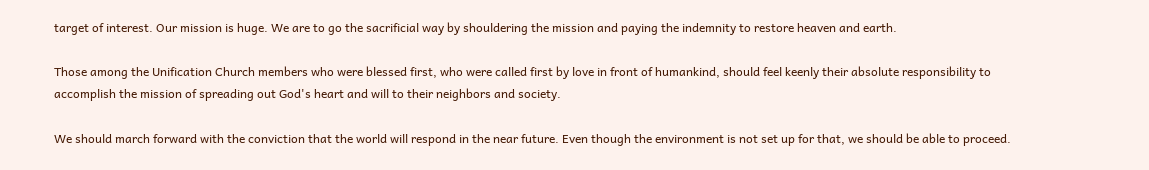target of interest. Our mission is huge. We are to go the sacrificial way by shouldering the mission and paying the indemnity to restore heaven and earth.

Those among the Unification Church members who were blessed first, who were called first by love in front of humankind, should feel keenly their absolute responsibility to accomplish the mission of spreading out God's heart and will to their neighbors and society.

We should march forward with the conviction that the world will respond in the near future. Even though the environment is not set up for that, we should be able to proceed.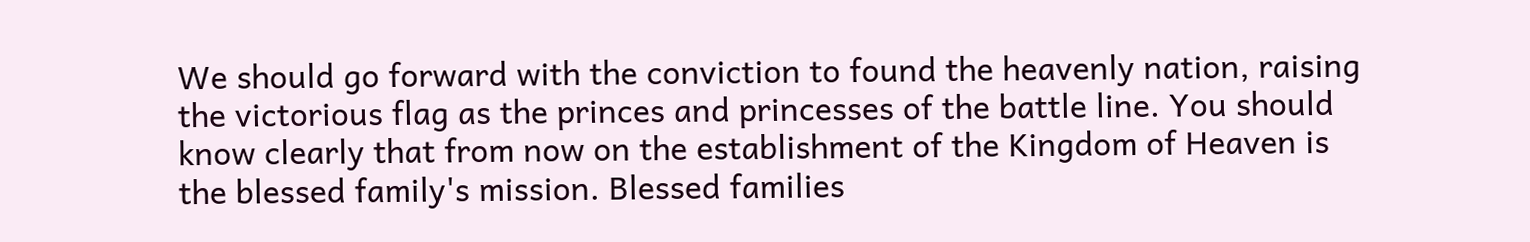We should go forward with the conviction to found the heavenly nation, raising the victorious flag as the princes and princesses of the battle line. You should know clearly that from now on the establishment of the Kingdom of Heaven is the blessed family's mission. Blessed families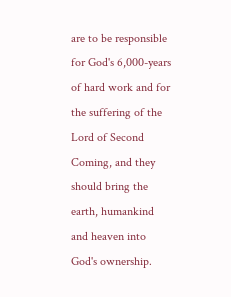are to be responsible for God's 6,000-years of hard work and for the suffering of the Lord of Second Coming, and they should bring the earth, humankind and heaven into God's ownership.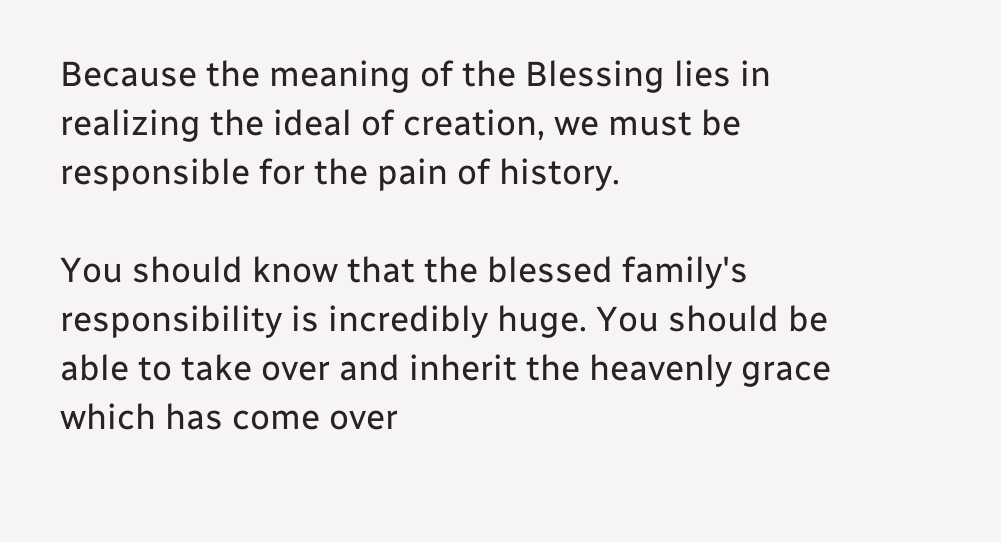Because the meaning of the Blessing lies in realizing the ideal of creation, we must be responsible for the pain of history.

You should know that the blessed family's responsibility is incredibly huge. You should be able to take over and inherit the heavenly grace which has come over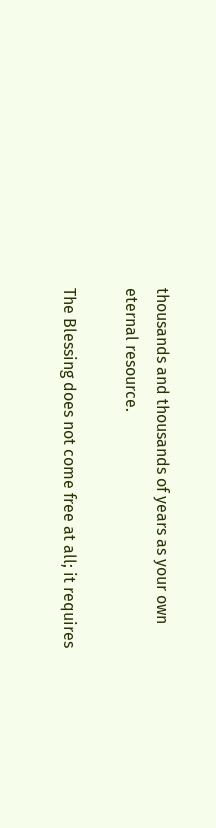thousands and thousands of years as your own eternal resource.

The Blessing does not come free at all; it requires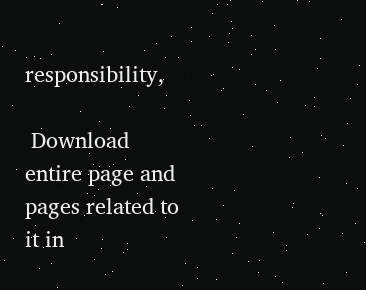responsibility,

 Download entire page and pages related to it in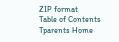ZIP format
Table of Contents
Tparents Home